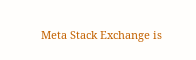Meta Stack Exchange is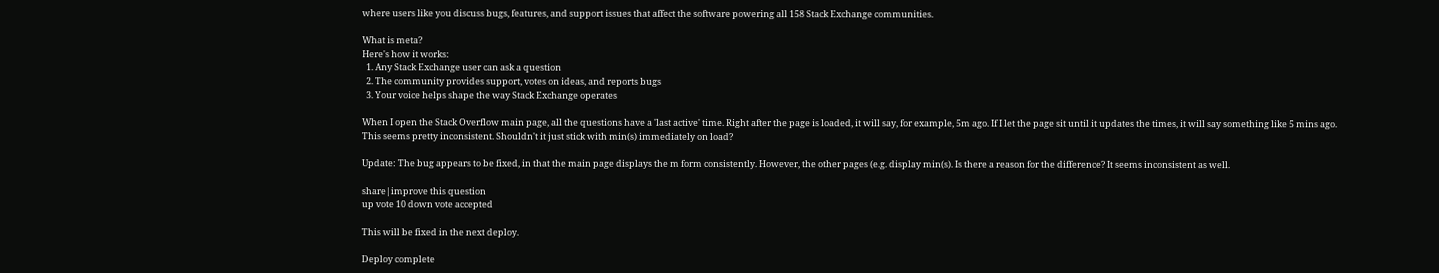where users like you discuss bugs, features, and support issues that affect the software powering all 158 Stack Exchange communities.

What is meta?
Here's how it works:
  1. Any Stack Exchange user can ask a question
  2. The community provides support, votes on ideas, and reports bugs
  3. Your voice helps shape the way Stack Exchange operates

When I open the Stack Overflow main page, all the questions have a 'last active' time. Right after the page is loaded, it will say, for example, 5m ago. If I let the page sit until it updates the times, it will say something like 5 mins ago. This seems pretty inconsistent. Shouldn't it just stick with min(s) immediately on load?

Update: The bug appears to be fixed, in that the main page displays the m form consistently. However, the other pages (e.g. display min(s). Is there a reason for the difference? It seems inconsistent as well.

share|improve this question
up vote 10 down vote accepted

This will be fixed in the next deploy.

Deploy complete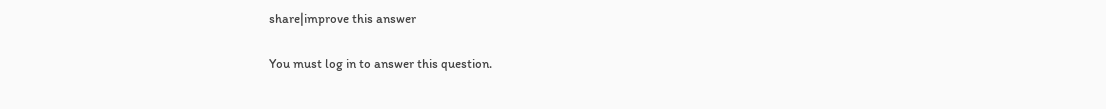share|improve this answer

You must log in to answer this question.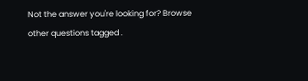Not the answer you're looking for? Browse other questions tagged .